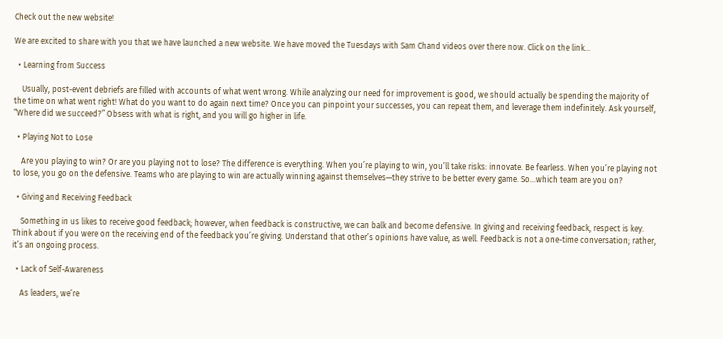Check out the new website!

We are excited to share with you that we have launched a new website. We have moved the Tuesdays with Sam Chand videos over there now. Click on the link…

  • Learning from Success

    Usually, post-event debriefs are filled with accounts of what went wrong. While analyzing our need for improvement is good, we should actually be spending the majority of the time on what went right! What do you want to do again next time? Once you can pinpoint your successes, you can repeat them, and leverage them indefinitely. Ask yourself, “Where did we succeed?” Obsess with what is right, and you will go higher in life.

  • Playing Not to Lose

    Are you playing to win? Or are you playing not to lose? The difference is everything. When you’re playing to win, you’ll take risks: innovate. Be fearless. When you’re playing not to lose, you go on the defensive. Teams who are playing to win are actually winning against themselves—they strive to be better every game. So…which team are you on?

  • Giving and Receiving Feedback

    Something in us likes to receive good feedback; however, when feedback is constructive, we can balk and become defensive. In giving and receiving feedback, respect is key. Think about if you were on the receiving end of the feedback you’re giving. Understand that other’s opinions have value, as well. Feedback is not a one-time conversation; rather, it’s an ongoing process.

  • Lack of Self-Awareness

    As leaders, we’re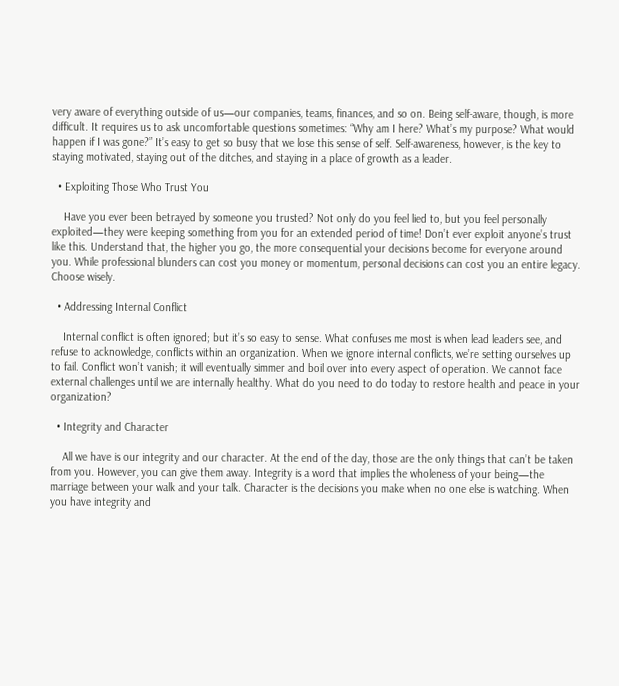very aware of everything outside of us—our companies, teams, finances, and so on. Being self-aware, though, is more difficult. It requires us to ask uncomfortable questions sometimes: “Why am I here? What’s my purpose? What would happen if I was gone?” It’s easy to get so busy that we lose this sense of self. Self-awareness, however, is the key to staying motivated, staying out of the ditches, and staying in a place of growth as a leader.

  • Exploiting Those Who Trust You

    Have you ever been betrayed by someone you trusted? Not only do you feel lied to, but you feel personally exploited—they were keeping something from you for an extended period of time! Don’t ever exploit anyone’s trust like this. Understand that, the higher you go, the more consequential your decisions become for everyone around you. While professional blunders can cost you money or momentum, personal decisions can cost you an entire legacy. Choose wisely.

  • Addressing Internal Conflict

    Internal conflict is often ignored; but it’s so easy to sense. What confuses me most is when lead leaders see, and refuse to acknowledge, conflicts within an organization. When we ignore internal conflicts, we’re setting ourselves up to fail. Conflict won’t vanish; it will eventually simmer and boil over into every aspect of operation. We cannot face external challenges until we are internally healthy. What do you need to do today to restore health and peace in your organization?

  • Integrity and Character

    All we have is our integrity and our character. At the end of the day, those are the only things that can’t be taken from you. However, you can give them away. Integrity is a word that implies the wholeness of your being—the marriage between your walk and your talk. Character is the decisions you make when no one else is watching. When you have integrity and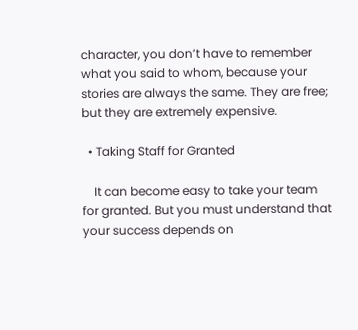character, you don’t have to remember what you said to whom, because your stories are always the same. They are free; but they are extremely expensive.

  • Taking Staff for Granted

    It can become easy to take your team for granted. But you must understand that your success depends on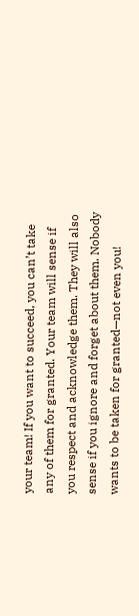your team! If you want to succeed, you can’t take any of them for granted. Your team will sense if you respect and acknowledge them. They will also sense if you ignore and forget about them. Nobody wants to be taken for granted—not even you!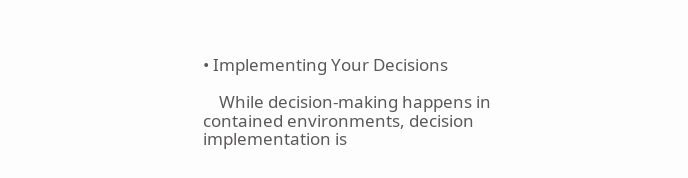• Implementing Your Decisions

    While decision-making happens in contained environments, decision implementation is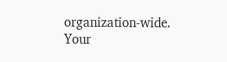organization-wide. Your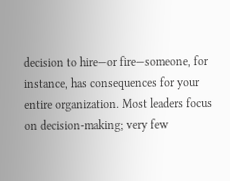decision to hire—or fire—someone, for instance, has consequences for your entire organization. Most leaders focus on decision-making; very few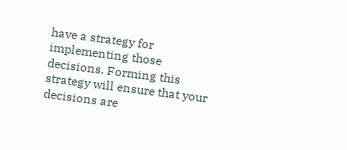have a strategy for implementing those decisions. Forming this strategy will ensure that your decisions are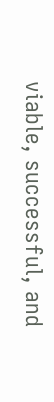viable, successful, and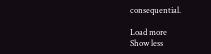consequential.

Load more
Show less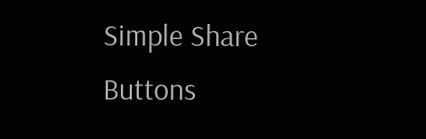Simple Share Buttons